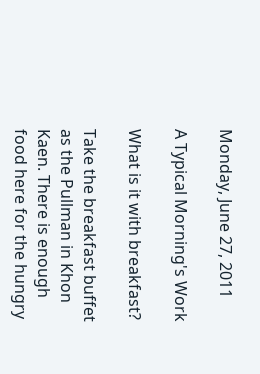Monday, June 27, 2011

A Typical Morning's Work

What is it with breakfast?

Take the breakfast buffet as the Pullman in Khon Kaen. There is enough food here for the hungry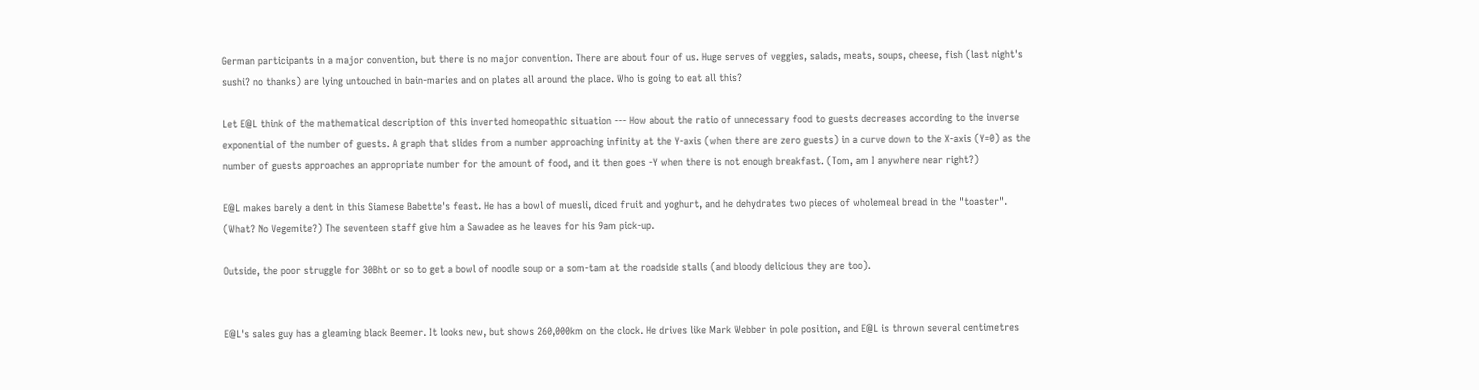German participants in a major convention, but there is no major convention. There are about four of us. Huge serves of veggies, salads, meats, soups, cheese, fish (last night's sushi? no thanks) are lying untouched in bain-maries and on plates all around the place. Who is going to eat all this?

Let E@L think of the mathematical description of this inverted homeopathic situation --- How about the ratio of unnecessary food to guests decreases according to the inverse exponential of the number of guests. A graph that slides from a number approaching infinity at the Y-axis (when there are zero guests) in a curve down to the X-axis (Y=0) as the number of guests approaches an appropriate number for the amount of food, and it then goes -Y when there is not enough breakfast. (Tom, am I anywhere near right?)

E@L makes barely a dent in this Siamese Babette's feast. He has a bowl of muesli, diced fruit and yoghurt, and he dehydrates two pieces of wholemeal bread in the "toaster". (What? No Vegemite?) The seventeen staff give him a Sawadee as he leaves for his 9am pick-up.

Outside, the poor struggle for 30Bht or so to get a bowl of noodle soup or a som-tam at the roadside stalls (and bloody delicious they are too).


E@L's sales guy has a gleaming black Beemer. It looks new, but shows 260,000km on the clock. He drives like Mark Webber in pole position, and E@L is thrown several centimetres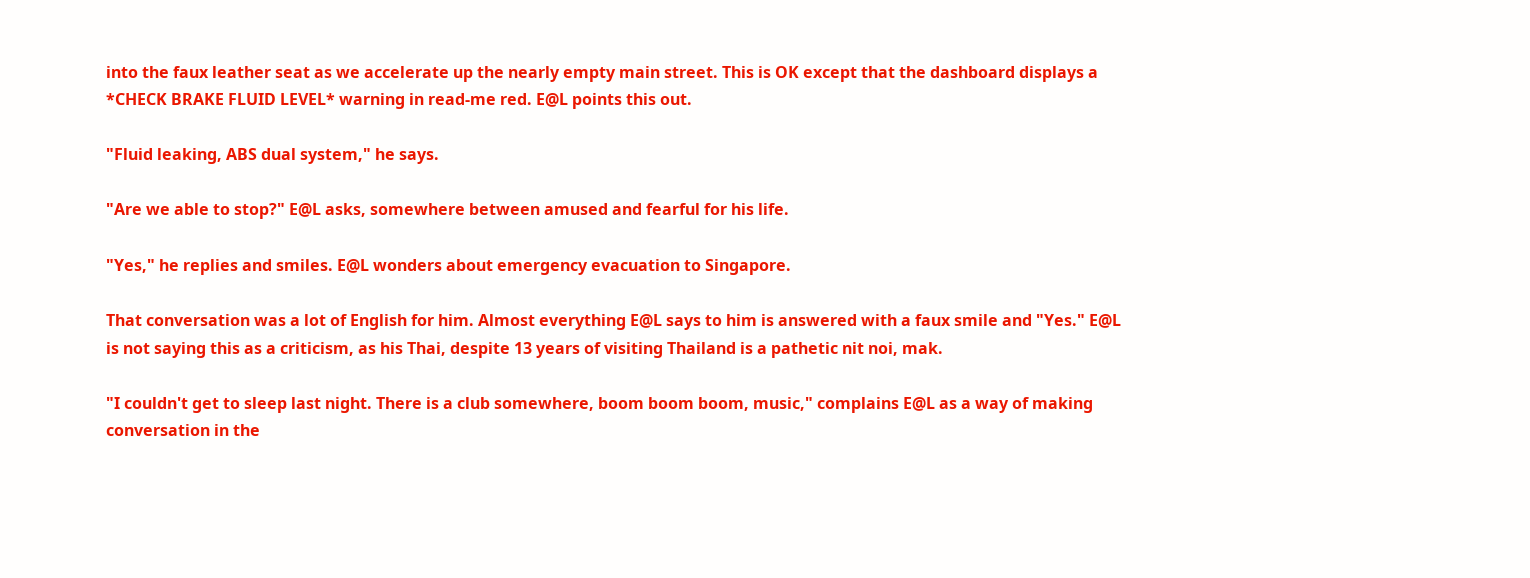into the faux leather seat as we accelerate up the nearly empty main street. This is OK except that the dashboard displays a *CHECK BRAKE FLUID LEVEL* warning in read-me red. E@L points this out.

"Fluid leaking, ABS dual system," he says.

"Are we able to stop?" E@L asks, somewhere between amused and fearful for his life.

"Yes," he replies and smiles. E@L wonders about emergency evacuation to Singapore.

That conversation was a lot of English for him. Almost everything E@L says to him is answered with a faux smile and "Yes." E@L is not saying this as a criticism, as his Thai, despite 13 years of visiting Thailand is a pathetic nit noi, mak.

"I couldn't get to sleep last night. There is a club somewhere, boom boom boom, music," complains E@L as a way of making conversation in the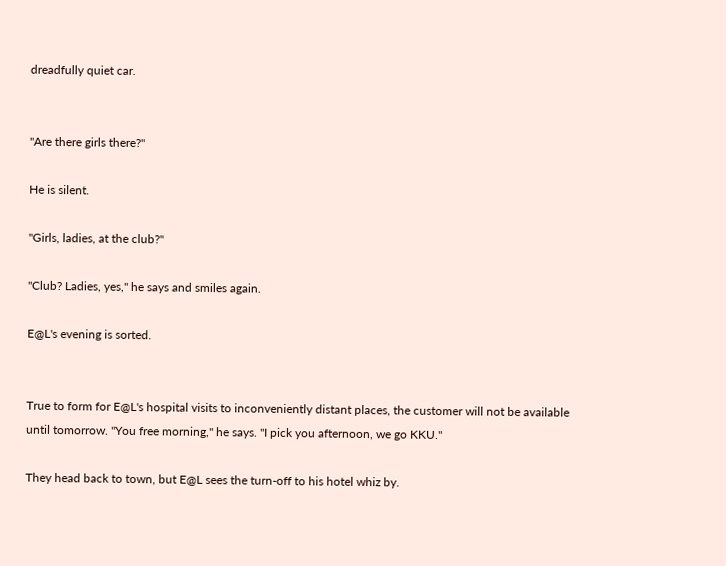dreadfully quiet car.


"Are there girls there?"

He is silent.

"Girls, ladies, at the club?"

"Club? Ladies, yes," he says and smiles again.

E@L's evening is sorted.


True to form for E@L's hospital visits to inconveniently distant places, the customer will not be available until tomorrow. "You free morning," he says. "I pick you afternoon, we go KKU."

They head back to town, but E@L sees the turn-off to his hotel whiz by.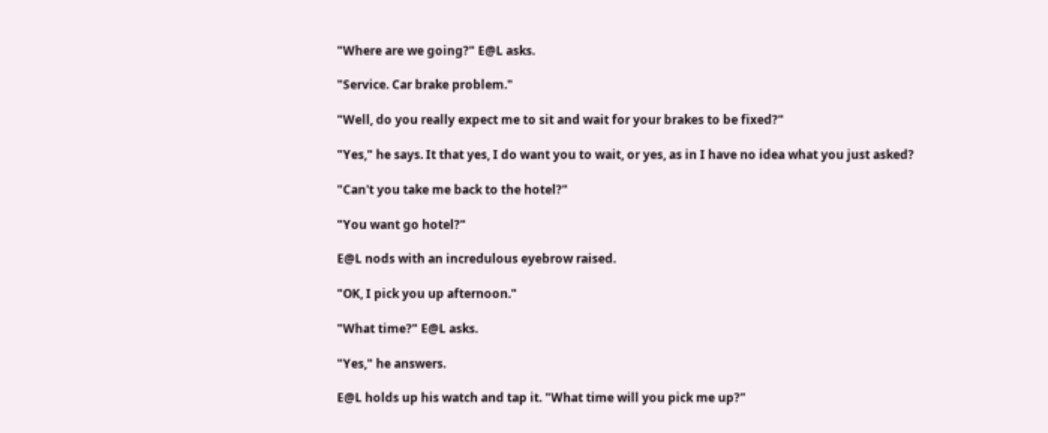"Where are we going?" E@L asks.

"Service. Car brake problem."

"Well, do you really expect me to sit and wait for your brakes to be fixed?"

"Yes," he says. It that yes, I do want you to wait, or yes, as in I have no idea what you just asked?

"Can't you take me back to the hotel?"

"You want go hotel?"

E@L nods with an incredulous eyebrow raised.

"OK, I pick you up afternoon."

"What time?" E@L asks.

"Yes," he answers.

E@L holds up his watch and tap it. "What time will you pick me up?"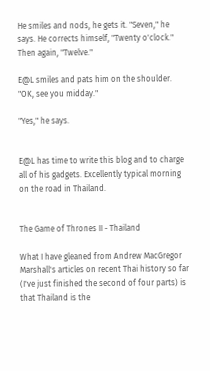He smiles and nods, he gets it. "Seven," he says. He corrects himself, "Twenty o'clock." Then again, "Twelve."

E@L smiles and pats him on the shoulder. "OK, see you midday."

"Yes," he says.


E@L has time to write this blog and to charge all of his gadgets. Excellently typical morning on the road in Thailand.


The Game of Thrones II - Thailand

What I have gleaned from Andrew MacGregor Marshall's articles on recent Thai history so far (I've just finished the second of four parts) is that Thailand is the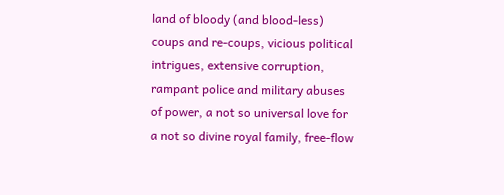land of bloody (and blood-less) coups and re-coups, vicious political intrigues, extensive corruption, rampant police and military abuses of power, a not so universal love for a not so divine royal family, free-flow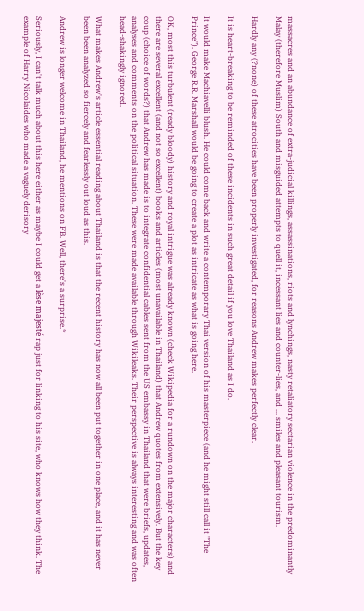massacres and an abundance of extra-judicial killings, assassinations, riots and lynchings, nasty retaliatory sectarian violence in the predominantly Malay (therefore Muslim) South and misguided attempts to quell it, incessant lies and counter-lies, and ... smiles and pleasant tourism.

Hardly any (?none) of these atrocities have been properly investigated, for reasons Andrew makes perfectly clear.

It is heart-breaking to be reminded of these incidents in such great detail if you love Thailand as I do.

It would make Machiavelli blush. He could come back and write a contemporary Thai version of his masterpiece (and he might still call it "The Prince"). George R.R. Marshall would be going to create a plot as intricate as what is going here.

OK, most this turbulent (ready bloody) history and royal intrigue was already known (check Wikipedia for a rundown on the major characters) and there are several excellent (and not so excellent) books and articles (most unavailable in Thailand) that Andrew quotes from extensively. But the key coup (choice of words?) that Andrew has made is to integrate confidential cables sent from the US embassy in Thailand that were briefs, updates, analyses and comments on the political situation. These were made available through Wikileaks. Their perspective is always interesting and was often head-shakingly ignored.

What makes Andrew's article essential reading about Thailand is that the recent history has now all been put together in one place, and it has never been been analyzed so fiercely and fearlessly out loud as this.

Andrew is longer welcome in Thailand, he mentions on FB. Well, there's a surprise.*

Seriously, I can't talk much about this here either as maybe I could get a lèse majesté rap just for linking to his site, who knows how they think. The example of Harry Nicolaides who made a vaguely derisory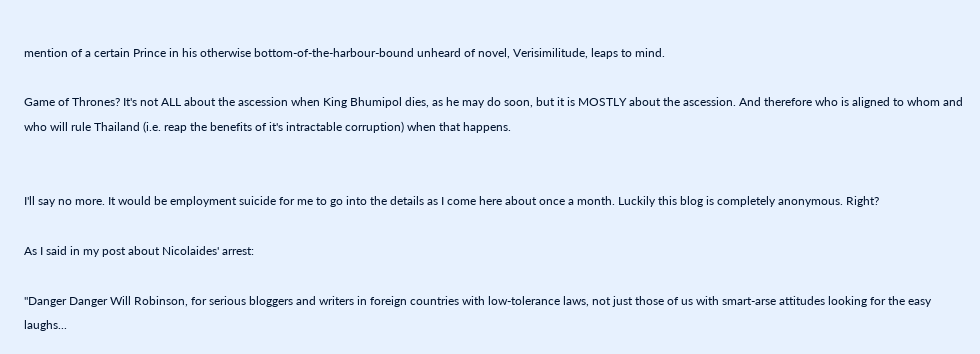mention of a certain Prince in his otherwise bottom-of-the-harbour-bound unheard of novel, Verisimilitude, leaps to mind.

Game of Thrones? It's not ALL about the ascession when King Bhumipol dies, as he may do soon, but it is MOSTLY about the ascession. And therefore who is aligned to whom and who will rule Thailand (i.e. reap the benefits of it's intractable corruption) when that happens.


I'll say no more. It would be employment suicide for me to go into the details as I come here about once a month. Luckily this blog is completely anonymous. Right?

As I said in my post about Nicolaides' arrest:

"Danger Danger Will Robinson, for serious bloggers and writers in foreign countries with low-tolerance laws, not just those of us with smart-arse attitudes looking for the easy laughs...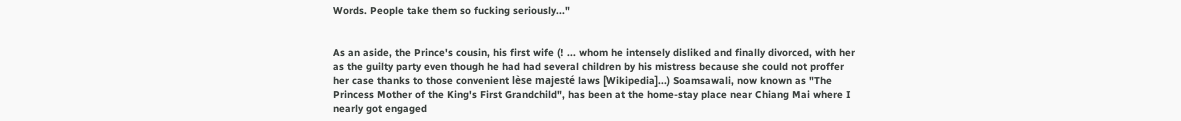Words. People take them so fucking seriously..."


As an aside, the Prince's cousin, his first wife (! ... whom he intensely disliked and finally divorced, with her as the guilty party even though he had had several children by his mistress because she could not proffer her case thanks to those convenient lèse majesté laws [Wikipedia]...) Soamsawali, now known as "The Princess Mother of the King's First Grandchild", has been at the home-stay place near Chiang Mai where I nearly got engaged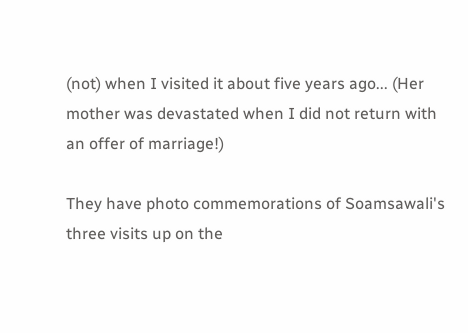(not) when I visited it about five years ago... (Her mother was devastated when I did not return with an offer of marriage!)

They have photo commemorations of Soamsawali's three visits up on the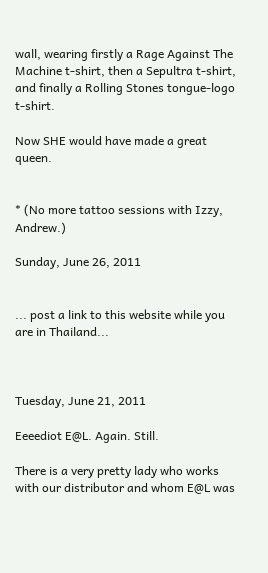wall, wearing firstly a Rage Against The Machine t-shirt, then a Sepultra t-shirt, and finally a Rolling Stones tongue-logo t-shirt.

Now SHE would have made a great queen.


* (No more tattoo sessions with Izzy, Andrew.)

Sunday, June 26, 2011


... post a link to this website while you are in Thailand...



Tuesday, June 21, 2011

Eeeediot E@L. Again. Still.

There is a very pretty lady who works with our distributor and whom E@L was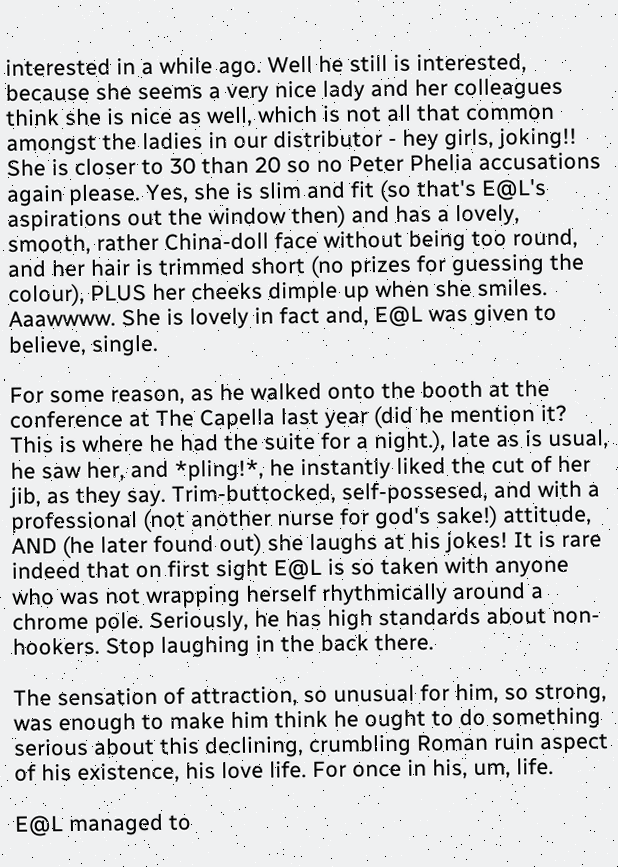interested in a while ago. Well he still is interested, because she seems a very nice lady and her colleagues think she is nice as well, which is not all that common amongst the ladies in our distributor - hey girls, joking!! She is closer to 30 than 20 so no Peter Phelia accusations again please. Yes, she is slim and fit (so that's E@L's aspirations out the window then) and has a lovely, smooth, rather China-doll face without being too round, and her hair is trimmed short (no prizes for guessing the colour), PLUS her cheeks dimple up when she smiles. Aaawwww. She is lovely in fact and, E@L was given to believe, single.

For some reason, as he walked onto the booth at the conference at The Capella last year (did he mention it? This is where he had the suite for a night.), late as is usual, he saw her, and *pling!*, he instantly liked the cut of her jib, as they say. Trim-buttocked, self-possesed, and with a professional (not another nurse for god's sake!) attitude, AND (he later found out) she laughs at his jokes! It is rare indeed that on first sight E@L is so taken with anyone who was not wrapping herself rhythmically around a chrome pole. Seriously, he has high standards about non-hookers. Stop laughing in the back there.

The sensation of attraction, so unusual for him, so strong, was enough to make him think he ought to do something serious about this declining, crumbling Roman ruin aspect of his existence, his love life. For once in his, um, life.

E@L managed to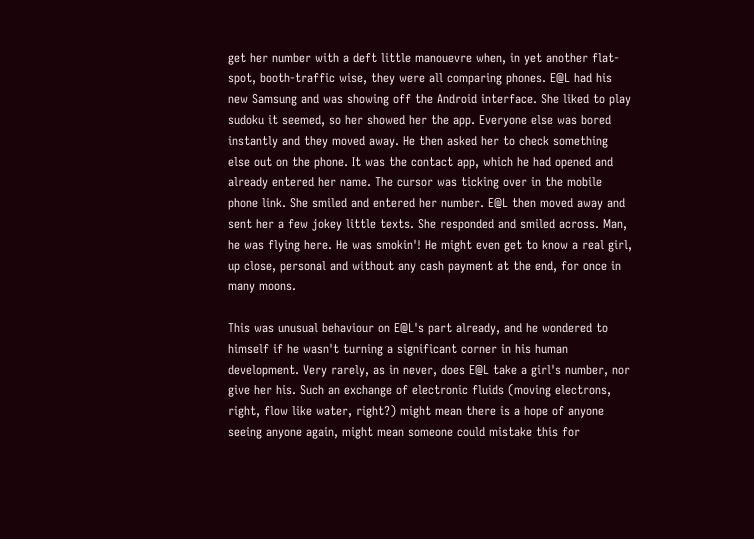get her number with a deft little manouevre when, in yet another flat-spot, booth-traffic wise, they were all comparing phones. E@L had his new Samsung and was showing off the Android interface. She liked to play sudoku it seemed, so her showed her the app. Everyone else was bored instantly and they moved away. He then asked her to check something else out on the phone. It was the contact app, which he had opened and already entered her name. The cursor was ticking over in the mobile phone link. She smiled and entered her number. E@L then moved away and sent her a few jokey little texts. She responded and smiled across. Man, he was flying here. He was smokin'! He might even get to know a real girl, up close, personal and without any cash payment at the end, for once in many moons.

This was unusual behaviour on E@L's part already, and he wondered to himself if he wasn't turning a significant corner in his human development. Very rarely, as in never, does E@L take a girl's number, nor give her his. Such an exchange of electronic fluids (moving electrons, right, flow like water, right?) might mean there is a hope of anyone seeing anyone again, might mean someone could mistake this for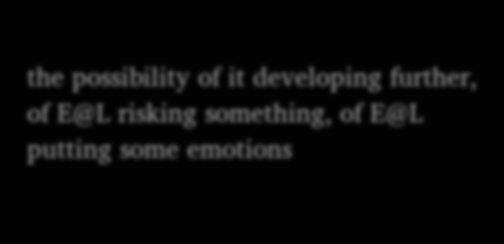the possibility of it developing further, of E@L risking something, of E@L putting some emotions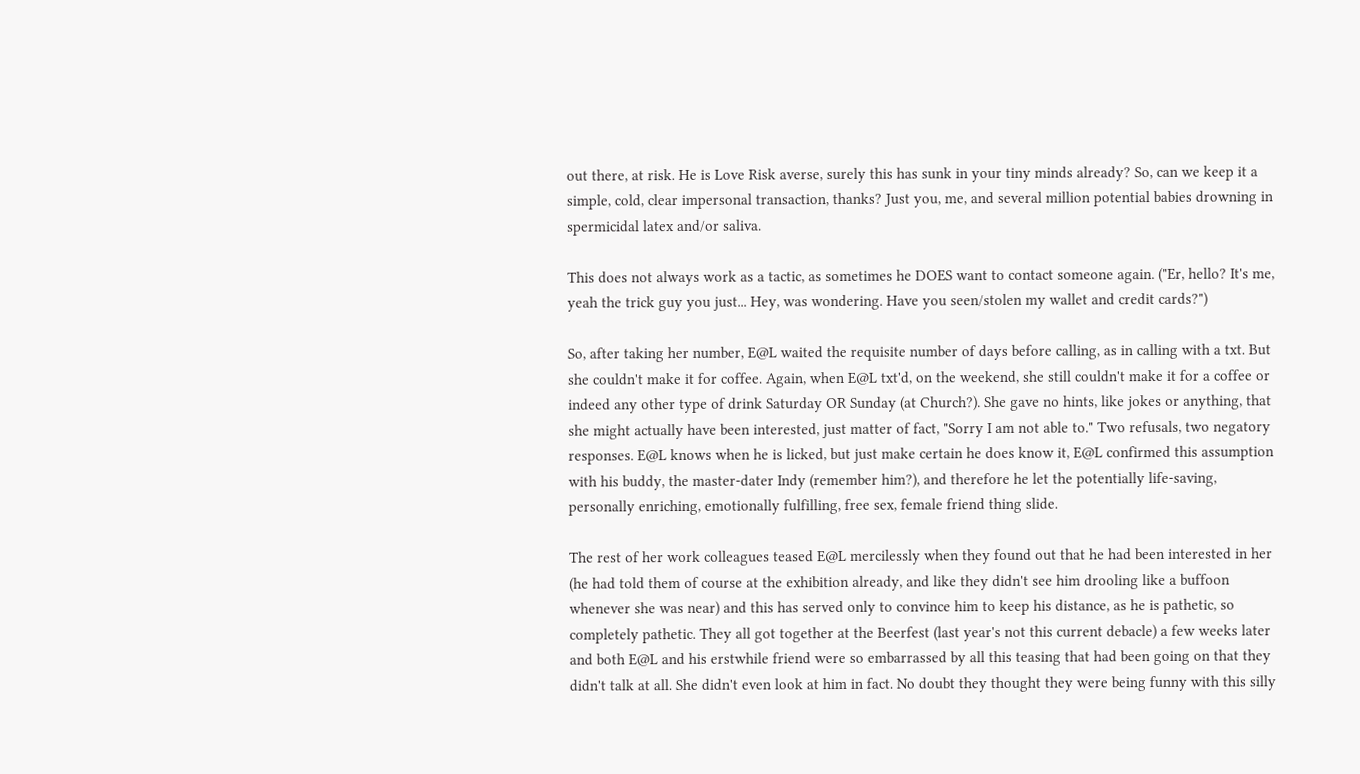out there, at risk. He is Love Risk averse, surely this has sunk in your tiny minds already? So, can we keep it a simple, cold, clear impersonal transaction, thanks? Just you, me, and several million potential babies drowning in spermicidal latex and/or saliva.

This does not always work as a tactic, as sometimes he DOES want to contact someone again. ("Er, hello? It's me, yeah the trick guy you just... Hey, was wondering. Have you seen/stolen my wallet and credit cards?")

So, after taking her number, E@L waited the requisite number of days before calling, as in calling with a txt. But she couldn't make it for coffee. Again, when E@L txt'd, on the weekend, she still couldn't make it for a coffee or indeed any other type of drink Saturday OR Sunday (at Church?). She gave no hints, like jokes or anything, that she might actually have been interested, just matter of fact, "Sorry I am not able to." Two refusals, two negatory responses. E@L knows when he is licked, but just make certain he does know it, E@L confirmed this assumption with his buddy, the master-dater Indy (remember him?), and therefore he let the potentially life-saving, personally enriching, emotionally fulfilling, free sex, female friend thing slide.

The rest of her work colleagues teased E@L mercilessly when they found out that he had been interested in her (he had told them of course at the exhibition already, and like they didn't see him drooling like a buffoon whenever she was near) and this has served only to convince him to keep his distance, as he is pathetic, so completely pathetic. They all got together at the Beerfest (last year's not this current debacle) a few weeks later and both E@L and his erstwhile friend were so embarrassed by all this teasing that had been going on that they didn't talk at all. She didn't even look at him in fact. No doubt they thought they were being funny with this silly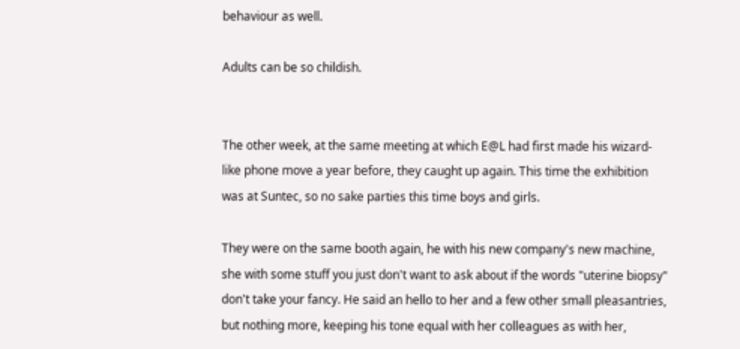behaviour as well.

Adults can be so childish.


The other week, at the same meeting at which E@L had first made his wizard-like phone move a year before, they caught up again. This time the exhibition was at Suntec, so no sake parties this time boys and girls.

They were on the same booth again, he with his new company's new machine, she with some stuff you just don't want to ask about if the words "uterine biopsy" don't take your fancy. He said an hello to her and a few other small pleasantries, but nothing more, keeping his tone equal with her colleagues as with her,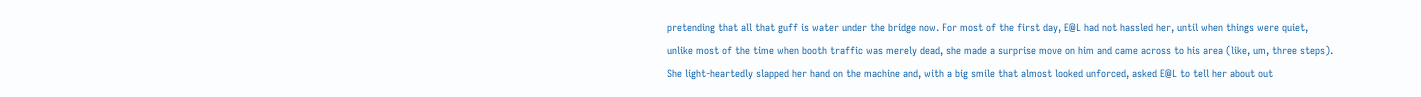pretending that all that guff is water under the bridge now. For most of the first day, E@L had not hassled her, until when things were quiet, unlike most of the time when booth traffic was merely dead, she made a surprise move on him and came across to his area (like, um, three steps). She light-heartedly slapped her hand on the machine and, with a big smile that almost looked unforced, asked E@L to tell her about out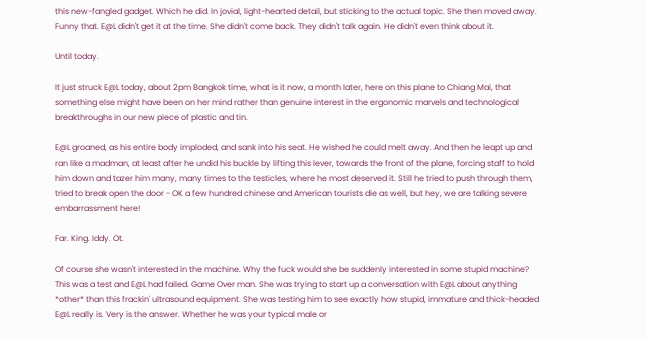this new-fangled gadget. Which he did. In jovial, light-hearted detail, but sticking to the actual topic. She then moved away. Funny that. E@L didn't get it at the time. She didn't come back. They didn't talk again. He didn't even think about it.

Until today.

It just struck E@L today, about 2pm Bangkok time, what is it now, a month later, here on this plane to Chiang Mai, that something else might have been on her mind rather than genuine interest in the ergonomic marvels and technological breakthroughs in our new piece of plastic and tin.

E@L groaned, as his entire body imploded, and sank into his seat. He wished he could melt away. And then he leapt up and ran like a madman, at least after he undid his buckle by lifting this lever, towards the front of the plane, forcing staff to hold him down and tazer him many, many times to the testicles, where he most deserved it. Still he tried to push through them, tried to break open the door - OK a few hundred chinese and American tourists die as well, but hey, we are talking severe embarrassment here!

Far. King. Iddy. Ot.

Of course she wasn't interested in the machine. Why the fuck would she be suddenly interested in some stupid machine? This was a test and E@L had failed. Game Over man. She was trying to start up a conversation with E@L about anything *other* than this frackin' ultrasound equipment. She was testing him to see exactly how stupid, immature and thick-headed E@L really is. Very is the answer. Whether he was your typical male or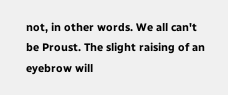not, in other words. We all can't be Proust. The slight raising of an eyebrow will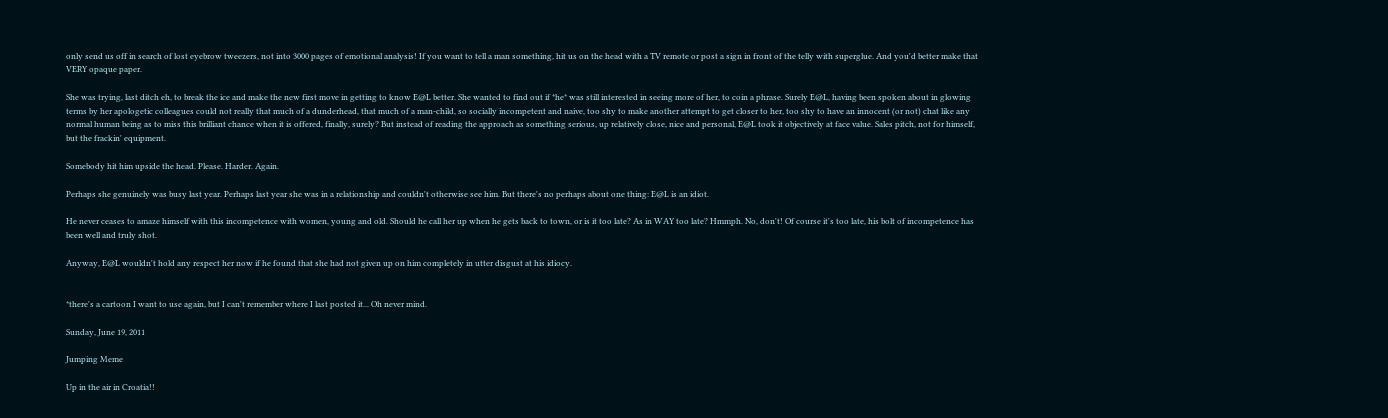only send us off in search of lost eyebrow tweezers, not into 3000 pages of emotional analysis! If you want to tell a man something, hit us on the head with a TV remote or post a sign in front of the telly with superglue. And you'd better make that VERY opaque paper.

She was trying, last ditch eh, to break the ice and make the new first move in getting to know E@L better. She wanted to find out if *he* was still interested in seeing more of her, to coin a phrase. Surely E@L, having been spoken about in glowing terms by her apologetic colleagues could not really that much of a dunderhead, that much of a man-child, so socially incompetent and naive, too shy to make another attempt to get closer to her, too shy to have an innocent (or not) chat like any normal human being as to miss this brilliant chance when it is offered, finally, surely? But instead of reading the approach as something serious, up relatively close, nice and personal, E@L took it objectively at face value. Sales pitch, not for himself, but the frackin' equipment.

Somebody hit him upside the head. Please. Harder. Again.

Perhaps she genuinely was busy last year. Perhaps last year she was in a relationship and couldn't otherwise see him. But there's no perhaps about one thing: E@L is an idiot.

He never ceases to amaze himself with this incompetence with women, young and old. Should he call her up when he gets back to town, or is it too late? As in WAY too late? Hmmph. No, don't! Of course it's too late, his bolt of incompetence has been well and truly shot.

Anyway, E@L wouldn't hold any respect her now if he found that she had not given up on him completely in utter disgust at his idiocy.


*there's a cartoon I want to use again, but I can't remember where I last posted it... Oh never mind.

Sunday, June 19, 2011

Jumping Meme

Up in the air in Croatia!!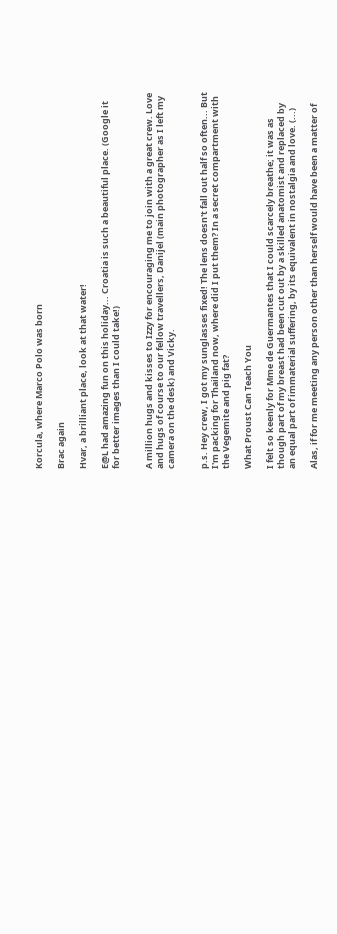Korcula, where Marco Polo was born

Brac again

Hvar, a brilliant place, look at that water!

E@L had amazing fun on this holiday... Croatia is such a beautiful place. (Google it for better images than I could take!)


A million hugs and kisses to Izzy for encouraging me to join with a great crew. Love and hugs of course to our fellow travellers, Danijel (main photographer as I left my camera on the desk) and Vicky.


p.s. Hey crew, I got my sunglasses fixed! The lens doesn't fall out half so often... But I'm packing for Thailand now, where did I put them? In a secret compartment with the Vegemite and pig fat?

What Proust Can Teach You

I felt so keenly for Mme de Guermantes that I could scarcely breathe; it was as though part of my breast had been cut out by a skilled anatomist and replaced by an equal part of immaterial suffering, by its equivalent in nostalgia and love. (...)

Alas, if for me meeting any person other than herself would have been a matter of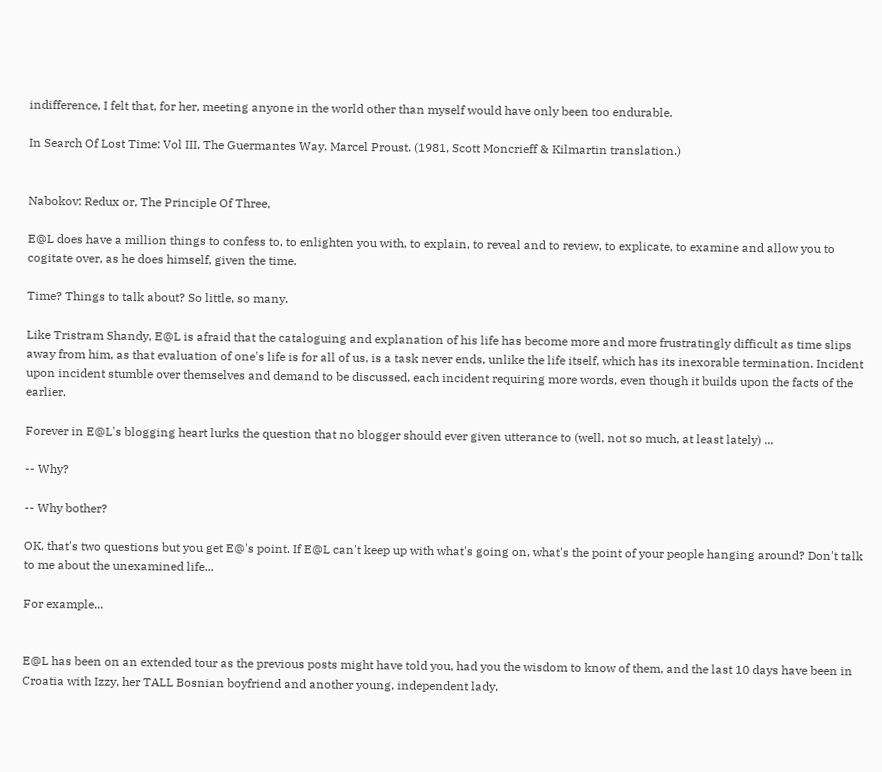indifference, I felt that, for her, meeting anyone in the world other than myself would have only been too endurable.

In Search Of Lost Time: Vol III, The Guermantes Way. Marcel Proust. (1981, Scott Moncrieff & Kilmartin translation.)


Nabokov: Redux or, The Principle Of Three,

E@L does have a million things to confess to, to enlighten you with, to explain, to reveal and to review, to explicate, to examine and allow you to cogitate over, as he does himself, given the time.

Time? Things to talk about? So little, so many.

Like Tristram Shandy, E@L is afraid that the cataloguing and explanation of his life has become more and more frustratingly difficult as time slips away from him, as that evaluation of one's life is for all of us, is a task never ends, unlike the life itself, which has its inexorable termination. Incident upon incident stumble over themselves and demand to be discussed, each incident requiring more words, even though it builds upon the facts of the earlier.

Forever in E@L's blogging heart lurks the question that no blogger should ever given utterance to (well, not so much, at least lately) ...

-- Why?

-- Why bother?

OK, that's two questions but you get E@'s point. If E@L can't keep up with what's going on, what's the point of your people hanging around? Don't talk to me about the unexamined life...

For example...


E@L has been on an extended tour as the previous posts might have told you, had you the wisdom to know of them, and the last 10 days have been in Croatia with Izzy, her TALL Bosnian boyfriend and another young, independent lady,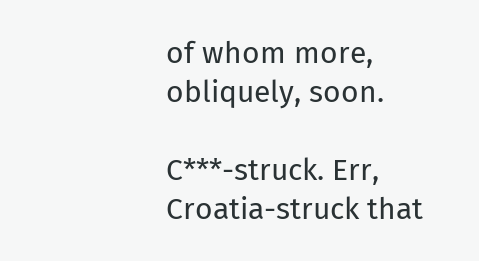of whom more, obliquely, soon.

C***-struck. Err, Croatia-struck that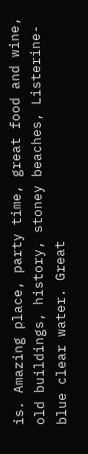is. Amazing place, party time, great food and wine, old buildings, history, stoney beaches, Listerine-blue clear water. Great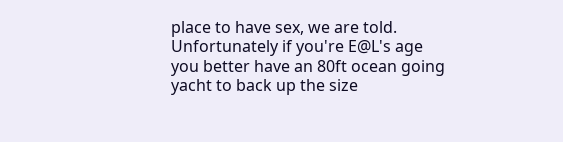place to have sex, we are told. Unfortunately if you're E@L's age you better have an 80ft ocean going yacht to back up the size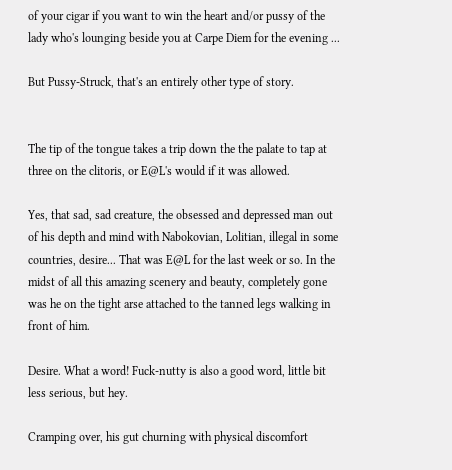of your cigar if you want to win the heart and/or pussy of the lady who's lounging beside you at Carpe Diem for the evening ...

But Pussy-Struck, that's an entirely other type of story.


The tip of the tongue takes a trip down the the palate to tap at three on the clitoris, or E@L's would if it was allowed.

Yes, that sad, sad creature, the obsessed and depressed man out of his depth and mind with Nabokovian, Lolitian, illegal in some countries, desire... That was E@L for the last week or so. In the midst of all this amazing scenery and beauty, completely gone was he on the tight arse attached to the tanned legs walking in front of him.

Desire. What a word! Fuck-nutty is also a good word, little bit less serious, but hey.

Cramping over, his gut churning with physical discomfort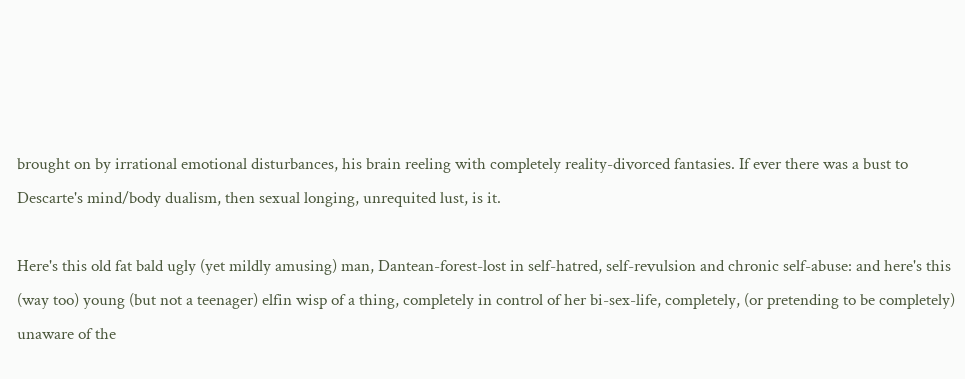brought on by irrational emotional disturbances, his brain reeling with completely reality-divorced fantasies. If ever there was a bust to Descarte's mind/body dualism, then sexual longing, unrequited lust, is it.

Here's this old fat bald ugly (yet mildly amusing) man, Dantean-forest-lost in self-hatred, self-revulsion and chronic self-abuse: and here's this (way too) young (but not a teenager) elfin wisp of a thing, completely in control of her bi-sex-life, completely, (or pretending to be completely) unaware of the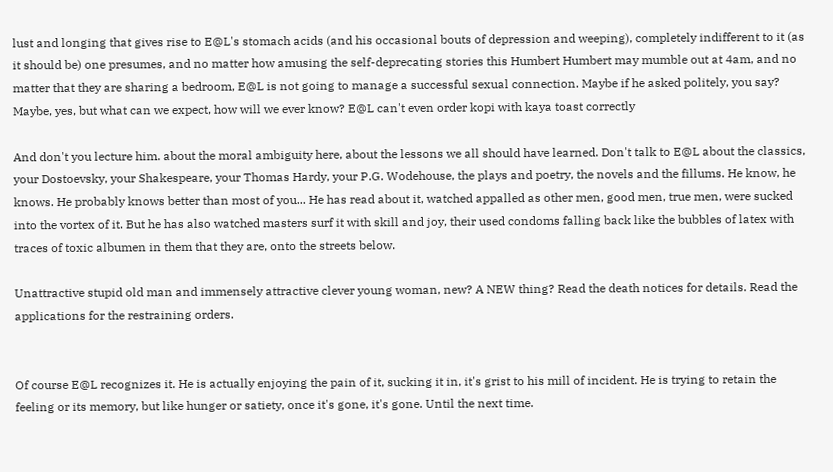lust and longing that gives rise to E@L's stomach acids (and his occasional bouts of depression and weeping), completely indifferent to it (as it should be) one presumes, and no matter how amusing the self-deprecating stories this Humbert Humbert may mumble out at 4am, and no matter that they are sharing a bedroom, E@L is not going to manage a successful sexual connection. Maybe if he asked politely, you say? Maybe, yes, but what can we expect, how will we ever know? E@L can't even order kopi with kaya toast correctly

And don't you lecture him. about the moral ambiguity here, about the lessons we all should have learned. Don't talk to E@L about the classics, your Dostoevsky, your Shakespeare, your Thomas Hardy, your P.G. Wodehouse, the plays and poetry, the novels and the fillums. He know, he knows. He probably knows better than most of you... He has read about it, watched appalled as other men, good men, true men, were sucked into the vortex of it. But he has also watched masters surf it with skill and joy, their used condoms falling back like the bubbles of latex with traces of toxic albumen in them that they are, onto the streets below.

Unattractive stupid old man and immensely attractive clever young woman, new? A NEW thing? Read the death notices for details. Read the applications for the restraining orders.


Of course E@L recognizes it. He is actually enjoying the pain of it, sucking it in, it's grist to his mill of incident. He is trying to retain the feeling or its memory, but like hunger or satiety, once it's gone, it's gone. Until the next time.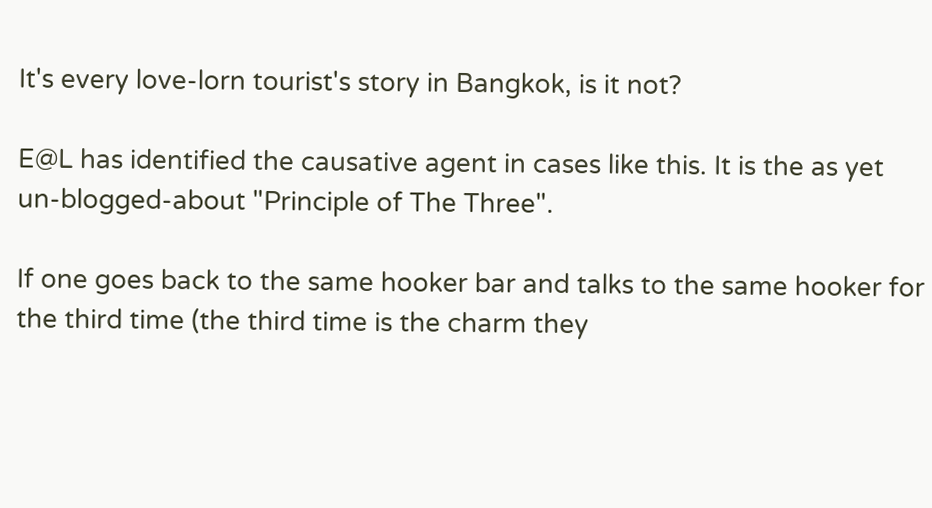It's every love-lorn tourist's story in Bangkok, is it not?

E@L has identified the causative agent in cases like this. It is the as yet un-blogged-about "Principle of The Three".

If one goes back to the same hooker bar and talks to the same hooker for the third time (the third time is the charm they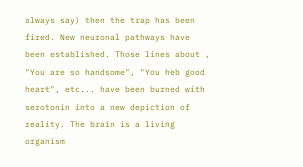always say) then the trap has been fired. New neuronal pathways have been established. Those lines about , "You are so handsome", "You heb good heart", etc... have been burned with serotonin into a new depiction of reality. The brain is a living organism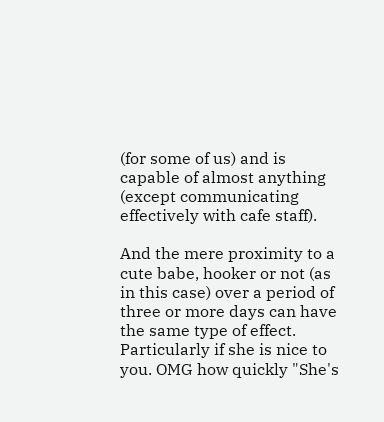(for some of us) and is capable of almost anything (except communicating effectively with cafe staff).

And the mere proximity to a cute babe, hooker or not (as in this case) over a period of three or more days can have the same type of effect. Particularly if she is nice to you. OMG how quickly "She's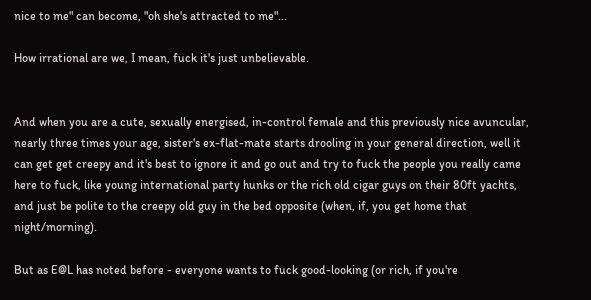nice to me" can become, "oh she's attracted to me"...

How irrational are we, I mean, fuck it's just unbelievable.


And when you are a cute, sexually energised, in-control female and this previously nice avuncular, nearly three times your age, sister's ex-flat-mate starts drooling in your general direction, well it can get get creepy and it's best to ignore it and go out and try to fuck the people you really came here to fuck, like young international party hunks or the rich old cigar guys on their 80ft yachts, and just be polite to the creepy old guy in the bed opposite (when, if, you get home that night/morning).

But as E@L has noted before - everyone wants to fuck good-looking (or rich, if you're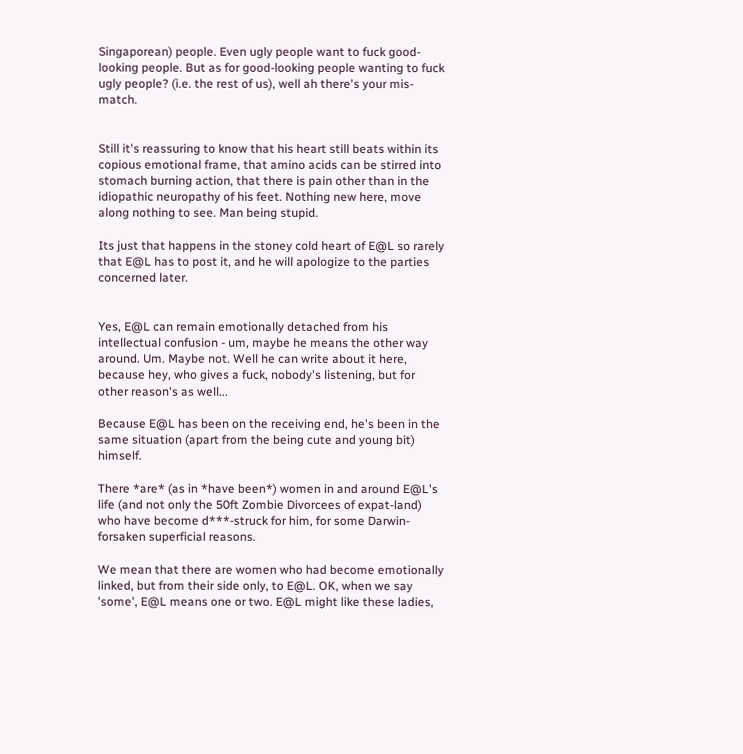Singaporean) people. Even ugly people want to fuck good-looking people. But as for good-looking people wanting to fuck ugly people? (i.e. the rest of us), well ah there's your mis-match.


Still it's reassuring to know that his heart still beats within its copious emotional frame, that amino acids can be stirred into stomach burning action, that there is pain other than in the idiopathic neuropathy of his feet. Nothing new here, move along nothing to see. Man being stupid.

Its just that happens in the stoney cold heart of E@L so rarely that E@L has to post it, and he will apologize to the parties concerned later.


Yes, E@L can remain emotionally detached from his intellectual confusion - um, maybe he means the other way around. Um. Maybe not. Well he can write about it here, because hey, who gives a fuck, nobody's listening, but for other reason's as well...

Because E@L has been on the receiving end, he's been in the same situation (apart from the being cute and young bit) himself.

There *are* (as in *have been*) women in and around E@L's life (and not only the 50ft Zombie Divorcees of expat-land) who have become d***-struck for him, for some Darwin-forsaken superficial reasons.

We mean that there are women who had become emotionally linked, but from their side only, to E@L. OK, when we say 'some', E@L means one or two. E@L might like these ladies,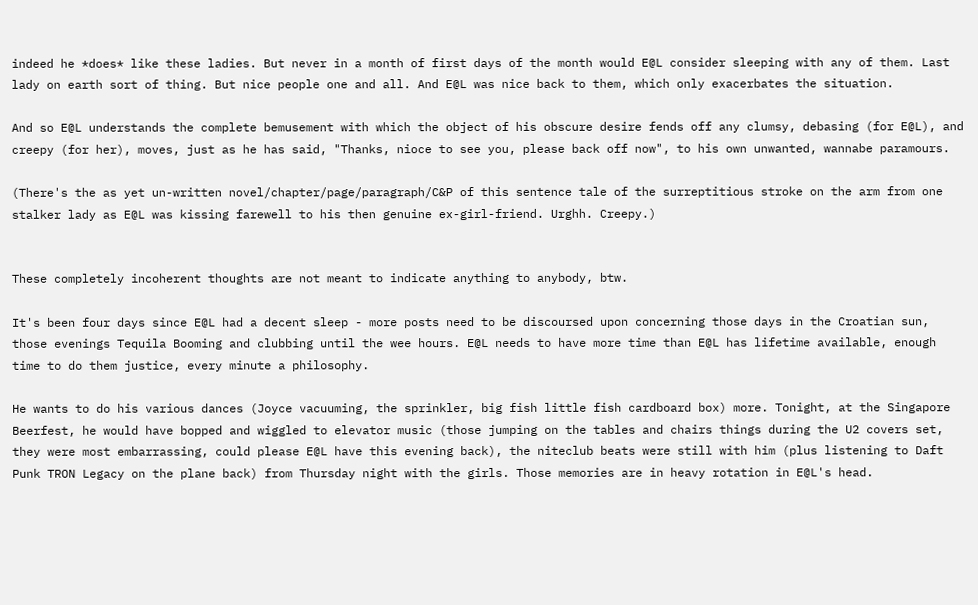indeed he *does* like these ladies. But never in a month of first days of the month would E@L consider sleeping with any of them. Last lady on earth sort of thing. But nice people one and all. And E@L was nice back to them, which only exacerbates the situation.

And so E@L understands the complete bemusement with which the object of his obscure desire fends off any clumsy, debasing (for E@L), and creepy (for her), moves, just as he has said, "Thanks, nioce to see you, please back off now", to his own unwanted, wannabe paramours.

(There's the as yet un-written novel/chapter/page/paragraph/C&P of this sentence tale of the surreptitious stroke on the arm from one stalker lady as E@L was kissing farewell to his then genuine ex-girl-friend. Urghh. Creepy.)


These completely incoherent thoughts are not meant to indicate anything to anybody, btw.

It's been four days since E@L had a decent sleep - more posts need to be discoursed upon concerning those days in the Croatian sun, those evenings Tequila Booming and clubbing until the wee hours. E@L needs to have more time than E@L has lifetime available, enough time to do them justice, every minute a philosophy.

He wants to do his various dances (Joyce vacuuming, the sprinkler, big fish little fish cardboard box) more. Tonight, at the Singapore Beerfest, he would have bopped and wiggled to elevator music (those jumping on the tables and chairs things during the U2 covers set, they were most embarrassing, could please E@L have this evening back), the niteclub beats were still with him (plus listening to Daft Punk TRON Legacy on the plane back) from Thursday night with the girls. Those memories are in heavy rotation in E@L's head.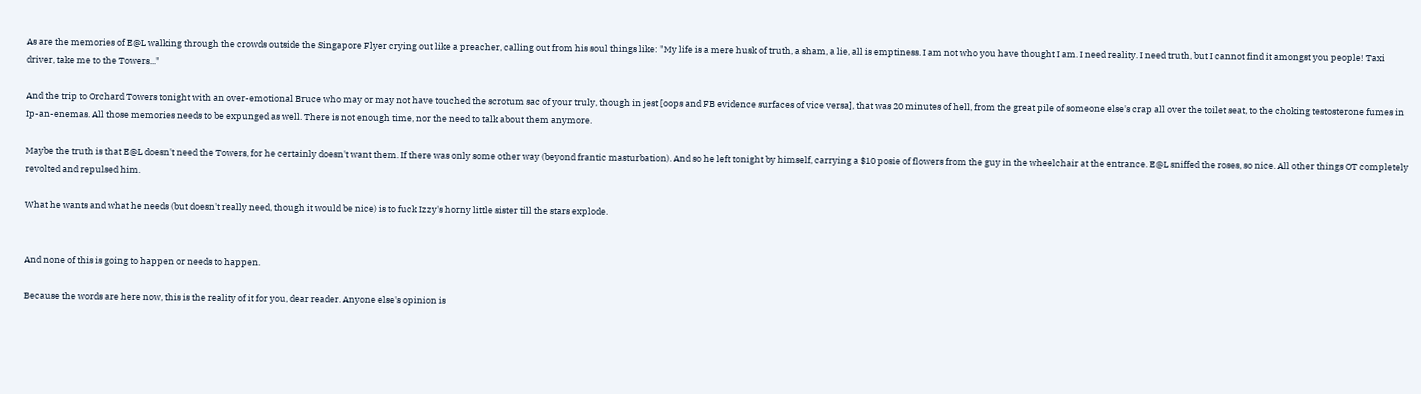As are the memories of E@L walking through the crowds outside the Singapore Flyer crying out like a preacher, calling out from his soul things like: "My life is a mere husk of truth, a sham, a lie, all is emptiness. I am not who you have thought I am. I need reality. I need truth, but I cannot find it amongst you people! Taxi driver, take me to the Towers..."

And the trip to Orchard Towers tonight with an over-emotional Bruce who may or may not have touched the scrotum sac of your truly, though in jest [oops and FB evidence surfaces of vice versa], that was 20 minutes of hell, from the great pile of someone else's crap all over the toilet seat, to the choking testosterone fumes in Ip-an-enemas. All those memories needs to be expunged as well. There is not enough time, nor the need to talk about them anymore.

Maybe the truth is that E@L doesn't need the Towers, for he certainly doesn't want them. If there was only some other way (beyond frantic masturbation). And so he left tonight by himself, carrying a $10 posie of flowers from the guy in the wheelchair at the entrance. E@L sniffed the roses, so nice. All other things OT completely revolted and repulsed him.

What he wants and what he needs (but doesn't really need, though it would be nice) is to fuck Izzy's horny little sister till the stars explode.


And none of this is going to happen or needs to happen.

Because the words are here now, this is the reality of it for you, dear reader. Anyone else's opinion is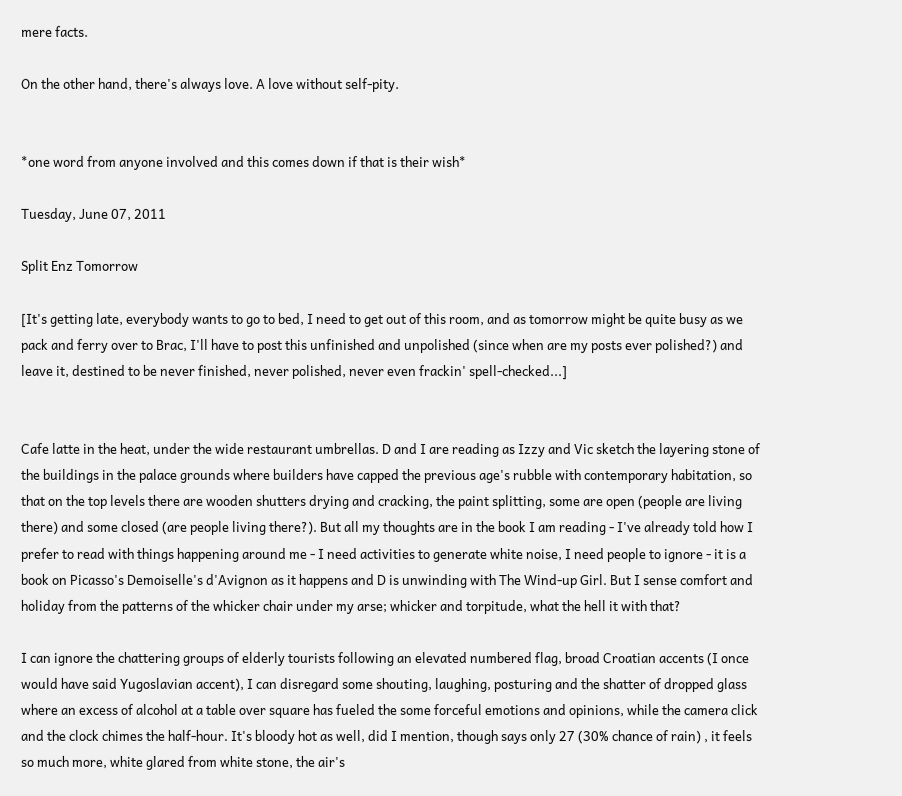mere facts.

On the other hand, there's always love. A love without self-pity.


*one word from anyone involved and this comes down if that is their wish*

Tuesday, June 07, 2011

Split Enz Tomorrow

[It's getting late, everybody wants to go to bed, I need to get out of this room, and as tomorrow might be quite busy as we pack and ferry over to Brac, I'll have to post this unfinished and unpolished (since when are my posts ever polished?) and leave it, destined to be never finished, never polished, never even frackin' spell-checked...]


Cafe latte in the heat, under the wide restaurant umbrellas. D and I are reading as Izzy and Vic sketch the layering stone of the buildings in the palace grounds where builders have capped the previous age's rubble with contemporary habitation, so that on the top levels there are wooden shutters drying and cracking, the paint splitting, some are open (people are living there) and some closed (are people living there?). But all my thoughts are in the book I am reading - I've already told how I prefer to read with things happening around me - I need activities to generate white noise, I need people to ignore - it is a book on Picasso's Demoiselle's d'Avignon as it happens and D is unwinding with The Wind-up Girl. But I sense comfort and holiday from the patterns of the whicker chair under my arse; whicker and torpitude, what the hell it with that?

I can ignore the chattering groups of elderly tourists following an elevated numbered flag, broad Croatian accents (I once would have said Yugoslavian accent), I can disregard some shouting, laughing, posturing and the shatter of dropped glass where an excess of alcohol at a table over square has fueled the some forceful emotions and opinions, while the camera click and the clock chimes the half-hour. It's bloody hot as well, did I mention, though says only 27 (30% chance of rain) , it feels so much more, white glared from white stone, the air's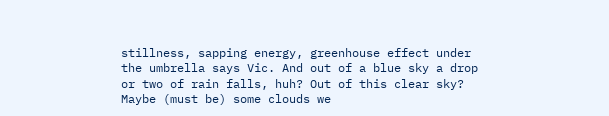stillness, sapping energy, greenhouse effect under the umbrella says Vic. And out of a blue sky a drop or two of rain falls, huh? Out of this clear sky? Maybe (must be) some clouds we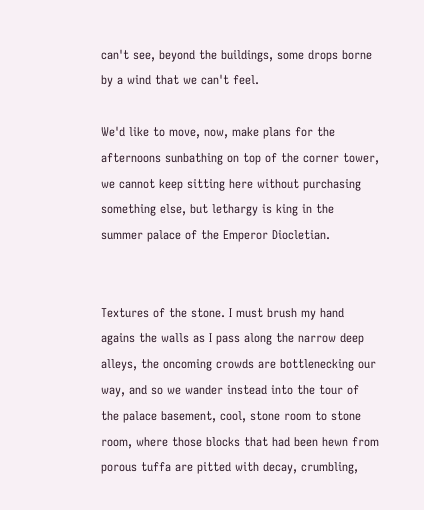can't see, beyond the buildings, some drops borne by a wind that we can't feel.

We'd like to move, now, make plans for the afternoons sunbathing on top of the corner tower, we cannot keep sitting here without purchasing something else, but lethargy is king in the summer palace of the Emperor Diocletian.


Textures of the stone. I must brush my hand agains the walls as I pass along the narrow deep alleys, the oncoming crowds are bottlenecking our way, and so we wander instead into the tour of the palace basement, cool, stone room to stone room, where those blocks that had been hewn from porous tuffa are pitted with decay, crumbling,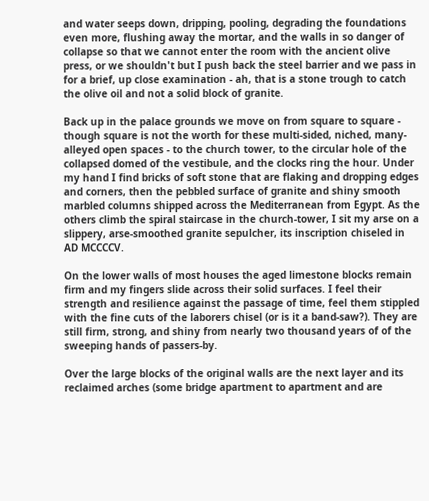and water seeps down, dripping, pooling, degrading the foundations even more, flushing away the mortar, and the walls in so danger of collapse so that we cannot enter the room with the ancient olive press, or we shouldn't but I push back the steel barrier and we pass in for a brief, up close examination - ah, that is a stone trough to catch the olive oil and not a solid block of granite.

Back up in the palace grounds we move on from square to square - though square is not the worth for these multi-sided, niched, many-alleyed open spaces - to the church tower, to the circular hole of the collapsed domed of the vestibule, and the clocks ring the hour. Under my hand I find bricks of soft stone that are flaking and dropping edges and corners, then the pebbled surface of granite and shiny smooth marbled columns shipped across the Mediterranean from Egypt. As the others climb the spiral staircase in the church-tower, I sit my arse on a slippery, arse-smoothed granite sepulcher, its inscription chiseled in AD MCCCCV.

On the lower walls of most houses the aged limestone blocks remain firm and my fingers slide across their solid surfaces. I feel their strength and resilience against the passage of time, feel them stippled with the fine cuts of the laborers chisel (or is it a band-saw?). They are still firm, strong, and shiny from nearly two thousand years of of the sweeping hands of passers-by.

Over the large blocks of the original walls are the next layer and its reclaimed arches (some bridge apartment to apartment and are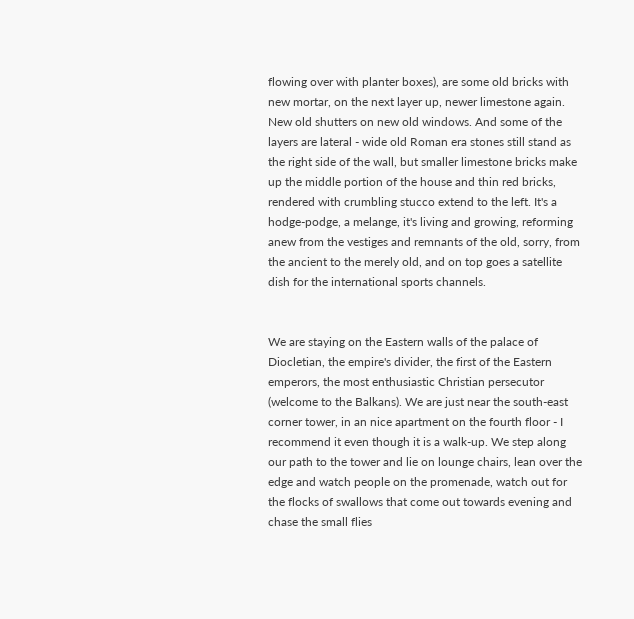flowing over with planter boxes), are some old bricks with new mortar, on the next layer up, newer limestone again. New old shutters on new old windows. And some of the layers are lateral - wide old Roman era stones still stand as the right side of the wall, but smaller limestone bricks make up the middle portion of the house and thin red bricks, rendered with crumbling stucco extend to the left. It's a hodge-podge, a melange, it's living and growing, reforming anew from the vestiges and remnants of the old, sorry, from the ancient to the merely old, and on top goes a satellite dish for the international sports channels.


We are staying on the Eastern walls of the palace of Diocletian, the empire's divider, the first of the Eastern emperors, the most enthusiastic Christian persecutor (welcome to the Balkans). We are just near the south-east corner tower, in an nice apartment on the fourth floor - I recommend it even though it is a walk-up. We step along our path to the tower and lie on lounge chairs, lean over the edge and watch people on the promenade, watch out for the flocks of swallows that come out towards evening and chase the small flies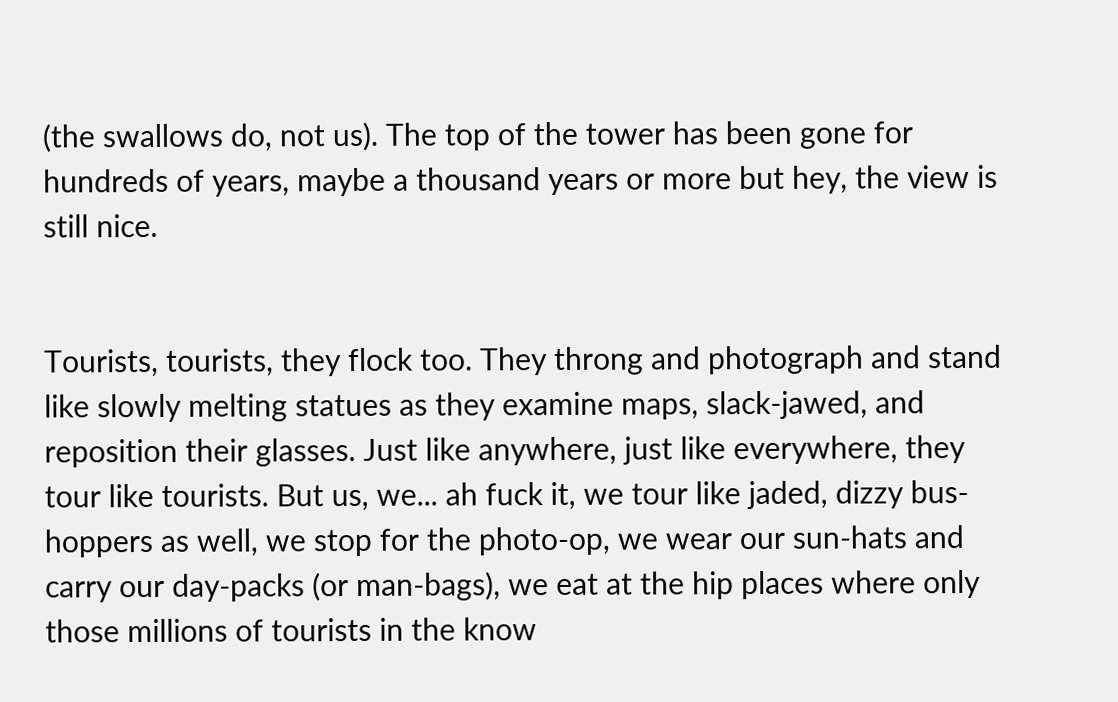(the swallows do, not us). The top of the tower has been gone for hundreds of years, maybe a thousand years or more but hey, the view is still nice.


Tourists, tourists, they flock too. They throng and photograph and stand like slowly melting statues as they examine maps, slack-jawed, and reposition their glasses. Just like anywhere, just like everywhere, they tour like tourists. But us, we... ah fuck it, we tour like jaded, dizzy bus-hoppers as well, we stop for the photo-op, we wear our sun-hats and carry our day-packs (or man-bags), we eat at the hip places where only those millions of tourists in the know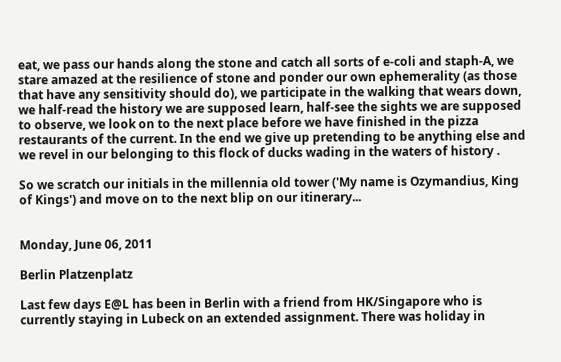eat, we pass our hands along the stone and catch all sorts of e-coli and staph-A, we stare amazed at the resilience of stone and ponder our own ephemerality (as those that have any sensitivity should do), we participate in the walking that wears down, we half-read the history we are supposed learn, half-see the sights we are supposed to observe, we look on to the next place before we have finished in the pizza restaurants of the current. In the end we give up pretending to be anything else and we revel in our belonging to this flock of ducks wading in the waters of history .

So we scratch our initials in the millennia old tower ('My name is Ozymandius, King of Kings') and move on to the next blip on our itinerary...


Monday, June 06, 2011

Berlin Platzenplatz

Last few days E@L has been in Berlin with a friend from HK/Singapore who is currently staying in Lubeck on an extended assignment. There was holiday in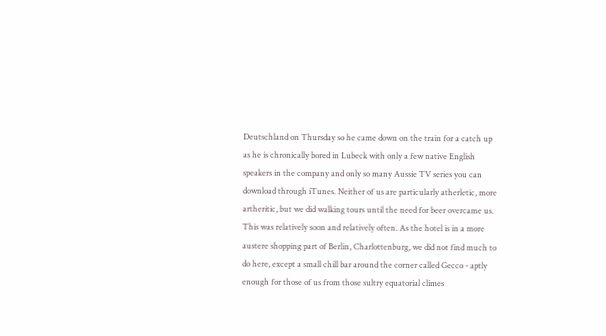Deutschland on Thursday so he came down on the train for a catch up as he is chronically bored in Lubeck with only a few native English speakers in the company and only so many Aussie TV series you can download through iTunes. Neither of us are particularly atherletic, more artheritic, but we did walking tours until the need for beer overcame us. This was relatively soon and relatively often. As the hotel is in a more austere shopping part of Berlin, Charlottenburg, we did not find much to do here, except a small chill bar around the corner called Gecco - aptly enough for those of us from those sultry equatorial climes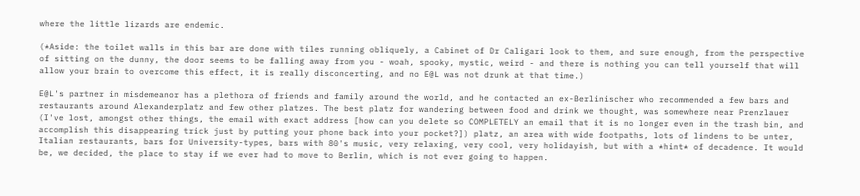where the little lizards are endemic.

(*Aside: the toilet walls in this bar are done with tiles running obliquely, a Cabinet of Dr Caligari look to them, and sure enough, from the perspective of sitting on the dunny, the door seems to be falling away from you - woah, spooky, mystic, weird - and there is nothing you can tell yourself that will allow your brain to overcome this effect, it is really disconcerting, and no E@L was not drunk at that time.)

E@L's partner in misdemeanor has a plethora of friends and family around the world, and he contacted an ex-Berlinischer who recommended a few bars and restaurants around Alexanderplatz and few other platzes. The best platz for wandering between food and drink we thought, was somewhere near Prenzlauer (I've lost, amongst other things, the email with exact address [how can you delete so COMPLETELY an email that it is no longer even in the trash bin, and accomplish this disappearing trick just by putting your phone back into your pocket?]) platz, an area with wide footpaths, lots of lindens to be unter, Italian restaurants, bars for University-types, bars with 80's music, very relaxing, very cool, very holidayish, but with a *hint* of decadence. It would be, we decided, the place to stay if we ever had to move to Berlin, which is not ever going to happen.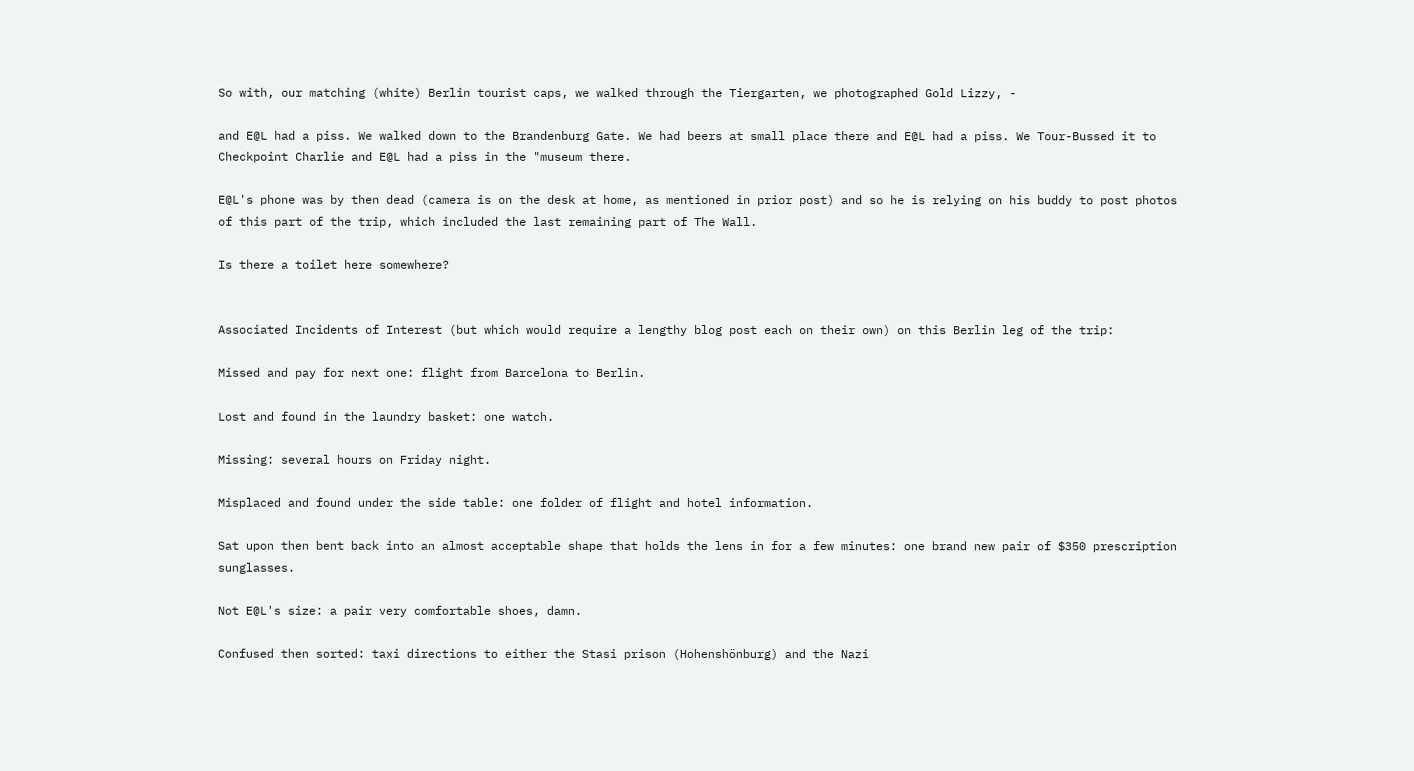So with, our matching (white) Berlin tourist caps, we walked through the Tiergarten, we photographed Gold Lizzy, -

and E@L had a piss. We walked down to the Brandenburg Gate. We had beers at small place there and E@L had a piss. We Tour-Bussed it to Checkpoint Charlie and E@L had a piss in the "museum there.

E@L's phone was by then dead (camera is on the desk at home, as mentioned in prior post) and so he is relying on his buddy to post photos of this part of the trip, which included the last remaining part of The Wall.

Is there a toilet here somewhere?


Associated Incidents of Interest (but which would require a lengthy blog post each on their own) on this Berlin leg of the trip:

Missed and pay for next one: flight from Barcelona to Berlin.

Lost and found in the laundry basket: one watch.

Missing: several hours on Friday night.

Misplaced and found under the side table: one folder of flight and hotel information.

Sat upon then bent back into an almost acceptable shape that holds the lens in for a few minutes: one brand new pair of $350 prescription sunglasses.

Not E@L's size: a pair very comfortable shoes, damn.

Confused then sorted: taxi directions to either the Stasi prison (Hohenshönburg) and the Nazi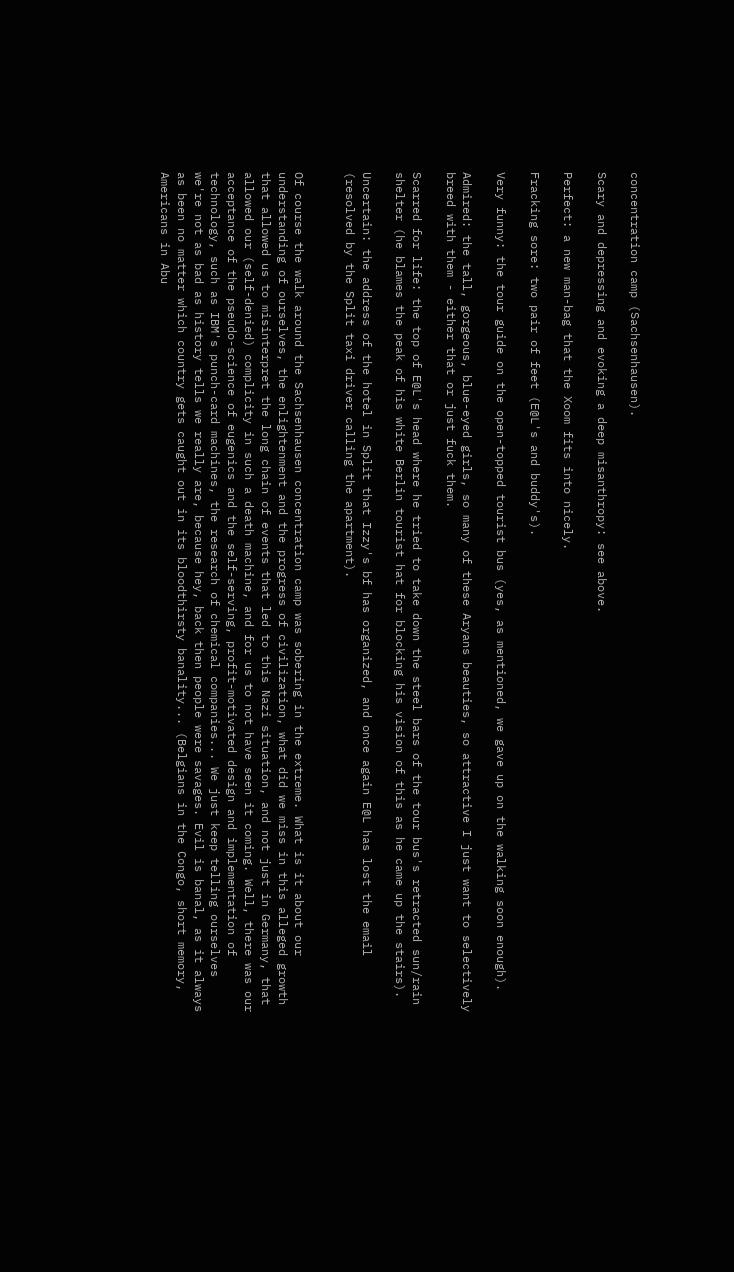concentration camp (Sachsenhausen).

Scary and depressing and evoking a deep misanthropy: see above.

Perfect: a new man-bag that the Xoom fits into nicely.

Fracking sore: two pair of feet (E@L's and buddy's).

Very funny: the tour guide on the open-topped tourist bus (yes, as mentioned, we gave up on the walking soon enough).

Admired: the tall, gorgeous, blue-eyed girls, so many of these Aryans beauties, so attractive I just want to selectively breed with them - either that or just fuck them.

Scarred for life: the top of E@L's head where he tried to take down the steel bars of the tour bus's retracted sun/rain shelter (he blames the peak of his white Berlin tourist hat for blocking his vision of this as he came up the stairs).

Uncertain: the address of the hotel in Split that Izzy's bf has organized, and once again E@L has lost the email (resolved by the Split taxi driver calling the apartment).


Of course the walk around the Sachsenhausen concentration camp was sobering in the extreme. What is it about our understanding of ourselves, the enlightenment and the progress of civilization, what did we miss in this alleged growth that allowed us to misinterpret the long chain of events that led to this Nazi situation, and not just in Germany, that allowed our (self-denied) complicity in such a death machine, and for us to not have seen it coming. Well, there was our acceptance of the pseudo-science of eugenics and the self-serving, profit-motivated design and implementation of technology, such as IBM's punch-card machines, the research of chemical companies... We just keep telling ourselves we're not as bad as history tells we really are, because hey, back then people were savages. Evil is banal, as it always as been no matter which country gets caught out in its bloodthirsty banality... (Belgians in the Congo, short memory, Americans in Abu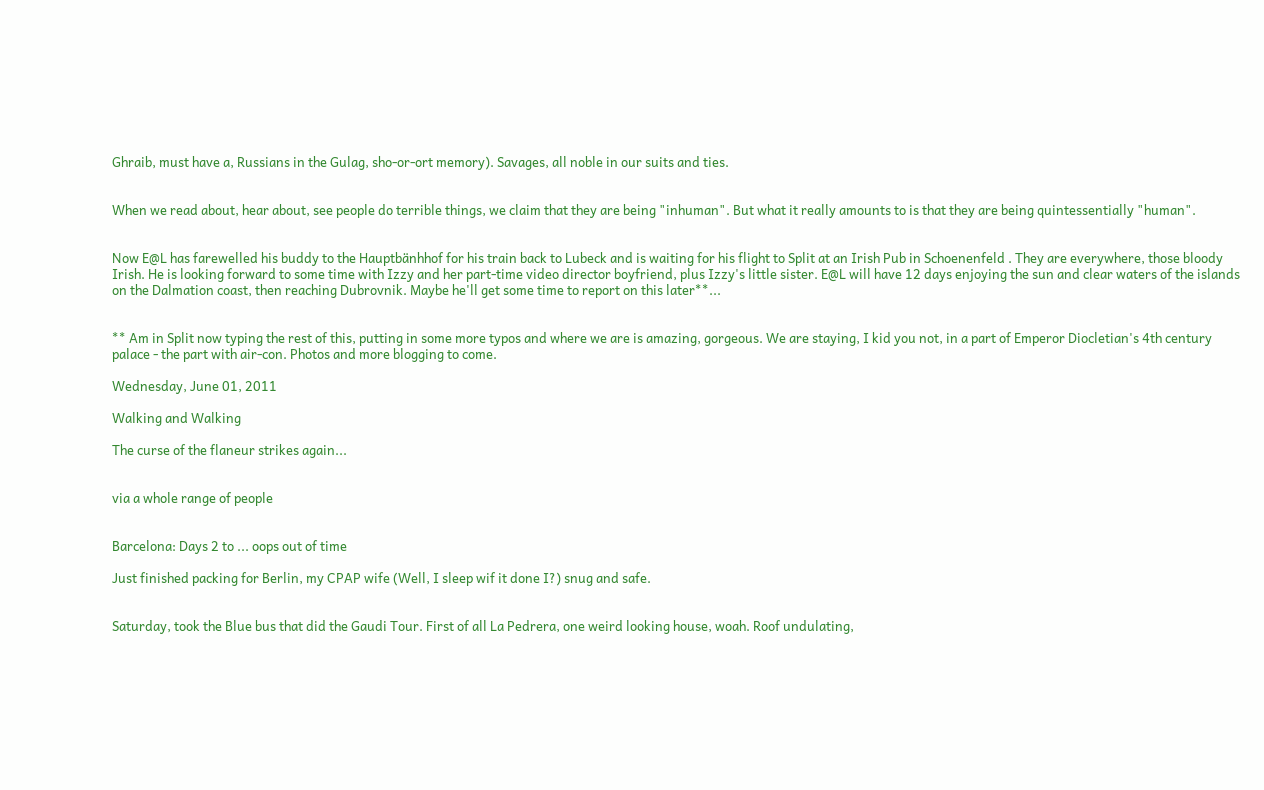Ghraib, must have a, Russians in the Gulag, sho-or-ort memory). Savages, all noble in our suits and ties.


When we read about, hear about, see people do terrible things, we claim that they are being "inhuman". But what it really amounts to is that they are being quintessentially "human".


Now E@L has farewelled his buddy to the Hauptbänhhof for his train back to Lubeck and is waiting for his flight to Split at an Irish Pub in Schoenenfeld . They are everywhere, those bloody Irish. He is looking forward to some time with Izzy and her part-time video director boyfriend, plus Izzy's little sister. E@L will have 12 days enjoying the sun and clear waters of the islands on the Dalmation coast, then reaching Dubrovnik. Maybe he'll get some time to report on this later**...


** Am in Split now typing the rest of this, putting in some more typos and where we are is amazing, gorgeous. We are staying, I kid you not, in a part of Emperor Diocletian's 4th century palace - the part with air-con. Photos and more blogging to come.

Wednesday, June 01, 2011

Walking and Walking

The curse of the flaneur strikes again...


via a whole range of people


Barcelona: Days 2 to ... oops out of time

Just finished packing for Berlin, my CPAP wife (Well, I sleep wif it done I?) snug and safe.


Saturday, took the Blue bus that did the Gaudi Tour. First of all La Pedrera, one weird looking house, woah. Roof undulating,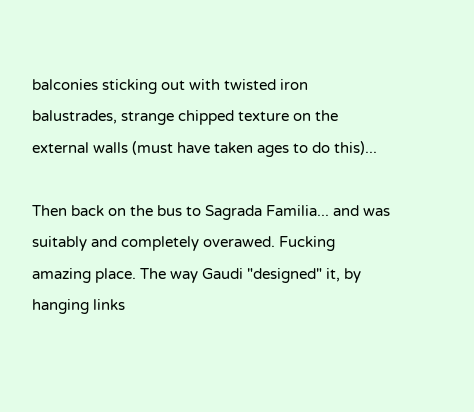balconies sticking out with twisted iron balustrades, strange chipped texture on the external walls (must have taken ages to do this)...

Then back on the bus to Sagrada Familia... and was suitably and completely overawed. Fucking amazing place. The way Gaudi "designed" it, by hanging links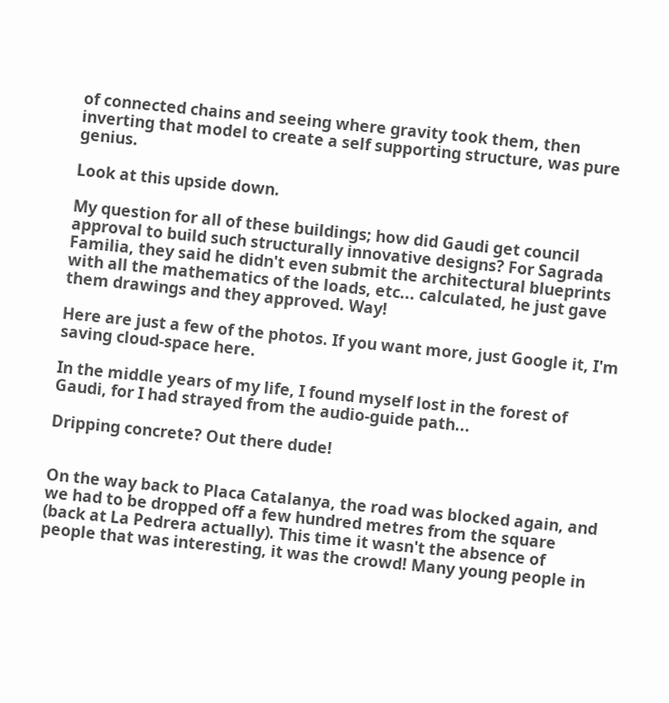of connected chains and seeing where gravity took them, then inverting that model to create a self supporting structure, was pure genius.

Look at this upside down.

My question for all of these buildings; how did Gaudi get council approval to build such structurally innovative designs? For Sagrada Familia, they said he didn't even submit the architectural blueprints with all the mathematics of the loads, etc... calculated, he just gave them drawings and they approved. Way!

Here are just a few of the photos. If you want more, just Google it, I'm saving cloud-space here.

In the middle years of my life, I found myself lost in the forest of Gaudi, for I had strayed from the audio-guide path...

Dripping concrete? Out there dude!


On the way back to Placa Catalanya, the road was blocked again, and we had to be dropped off a few hundred metres from the square (back at La Pedrera actually). This time it wasn't the absence of people that was interesting, it was the crowd! Many young people in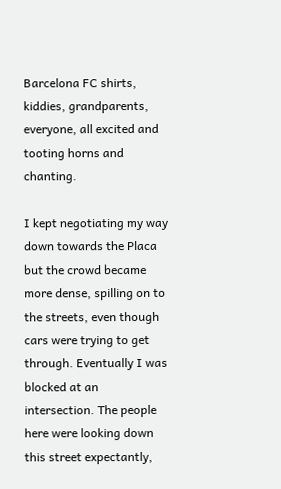Barcelona FC shirts, kiddies, grandparents, everyone, all excited and tooting horns and chanting.

I kept negotiating my way down towards the Placa but the crowd became more dense, spilling on to the streets, even though cars were trying to get through. Eventually I was blocked at an intersection. The people here were looking down this street expectantly,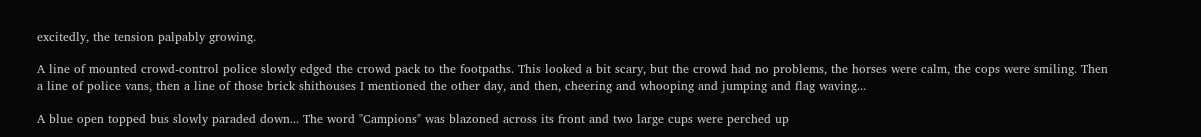excitedly, the tension palpably growing.

A line of mounted crowd-control police slowly edged the crowd pack to the footpaths. This looked a bit scary, but the crowd had no problems, the horses were calm, the cops were smiling. Then a line of police vans, then a line of those brick shithouses I mentioned the other day, and then, cheering and whooping and jumping and flag waving...

A blue open topped bus slowly paraded down... The word "Campions" was blazoned across its front and two large cups were perched up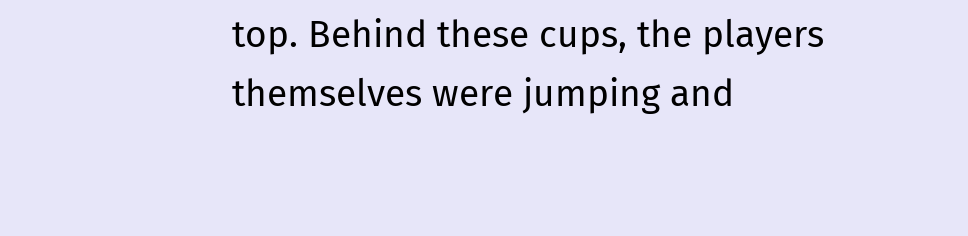top. Behind these cups, the players themselves were jumping and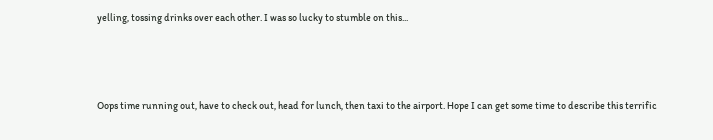yelling, tossing drinks over each other. I was so lucky to stumble on this...



Oops time running out, have to check out, head for lunch, then taxi to the airport. Hope I can get some time to describe this terrific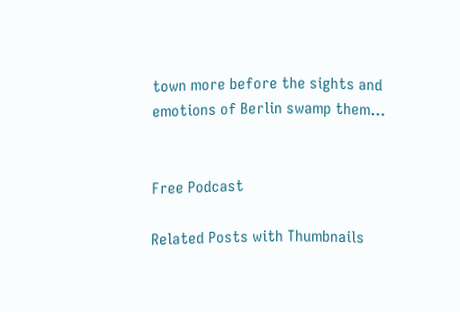town more before the sights and emotions of Berlin swamp them...


Free Podcast

Related Posts with Thumbnails